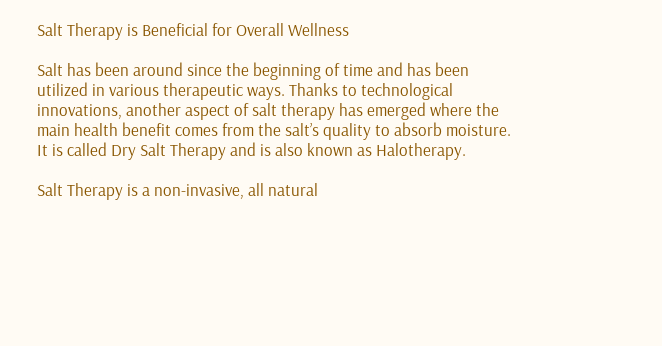Salt Therapy is Beneficial for Overall Wellness

Salt has been around since the beginning of time and has been utilized in various therapeutic ways. Thanks to technological innovations, another aspect of salt therapy has emerged where the main health benefit comes from the salt’s quality to absorb moisture. It is called Dry Salt Therapy and is also known as Halotherapy.

Salt Therapy is a non-invasive, all natural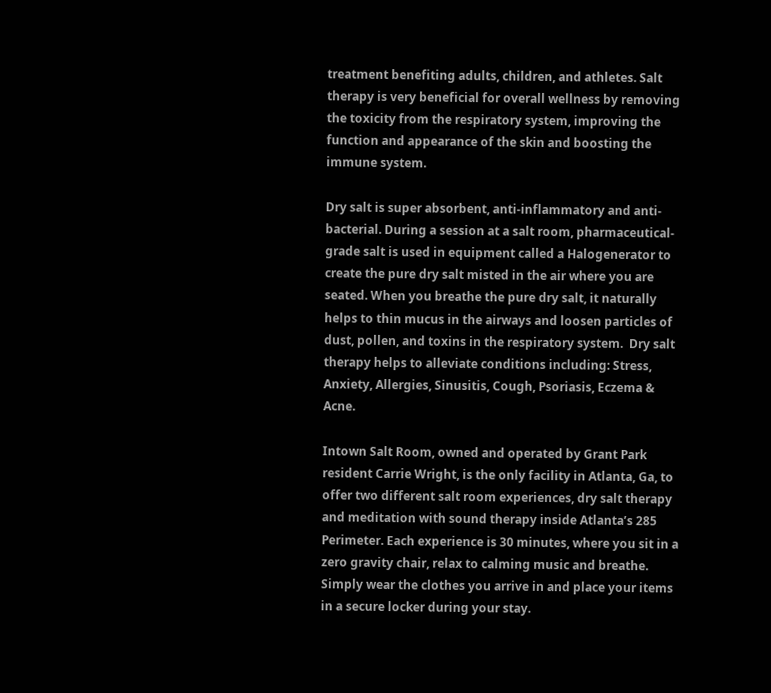treatment benefiting adults, children, and athletes. Salt therapy is very beneficial for overall wellness by removing the toxicity from the respiratory system, improving the function and appearance of the skin and boosting the immune system.

Dry salt is super absorbent, anti-inflammatory and anti-bacterial. During a session at a salt room, pharmaceutical-grade salt is used in equipment called a Halogenerator to create the pure dry salt misted in the air where you are seated. When you breathe the pure dry salt, it naturally helps to thin mucus in the airways and loosen particles of dust, pollen, and toxins in the respiratory system.  Dry salt therapy helps to alleviate conditions including: Stress, Anxiety, Allergies, Sinusitis, Cough, Psoriasis, Eczema & Acne.

Intown Salt Room, owned and operated by Grant Park resident Carrie Wright, is the only facility in Atlanta, Ga, to offer two different salt room experiences, dry salt therapy and meditation with sound therapy inside Atlanta’s 285 Perimeter. Each experience is 30 minutes, where you sit in a zero gravity chair, relax to calming music and breathe. Simply wear the clothes you arrive in and place your items in a secure locker during your stay.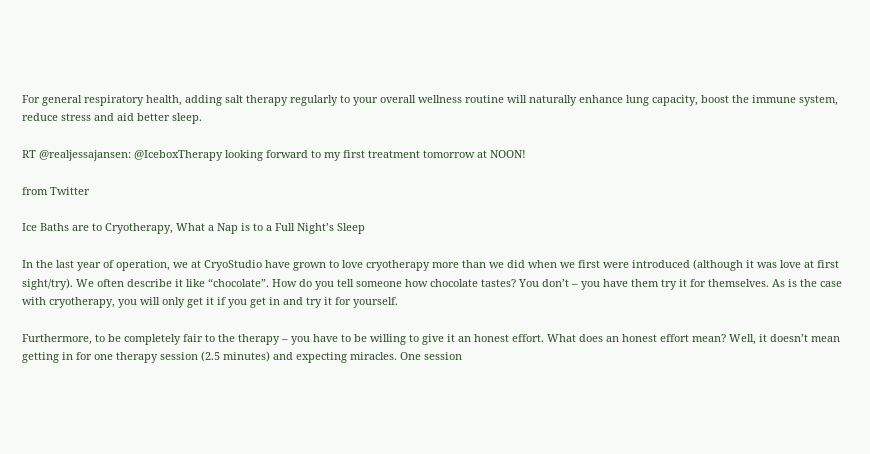For general respiratory health, adding salt therapy regularly to your overall wellness routine will naturally enhance lung capacity, boost the immune system, reduce stress and aid better sleep.

RT @realjessajansen: @IceboxTherapy looking forward to my first treatment tomorrow at NOON!

from Twitter

Ice Baths are to Cryotherapy, What a Nap is to a Full Night’s Sleep

In the last year of operation, we at CryoStudio have grown to love cryotherapy more than we did when we first were introduced (although it was love at first sight/try). We often describe it like “chocolate”. How do you tell someone how chocolate tastes? You don’t – you have them try it for themselves. As is the case with cryotherapy, you will only get it if you get in and try it for yourself.

Furthermore, to be completely fair to the therapy – you have to be willing to give it an honest effort. What does an honest effort mean? Well, it doesn’t mean getting in for one therapy session (2.5 minutes) and expecting miracles. One session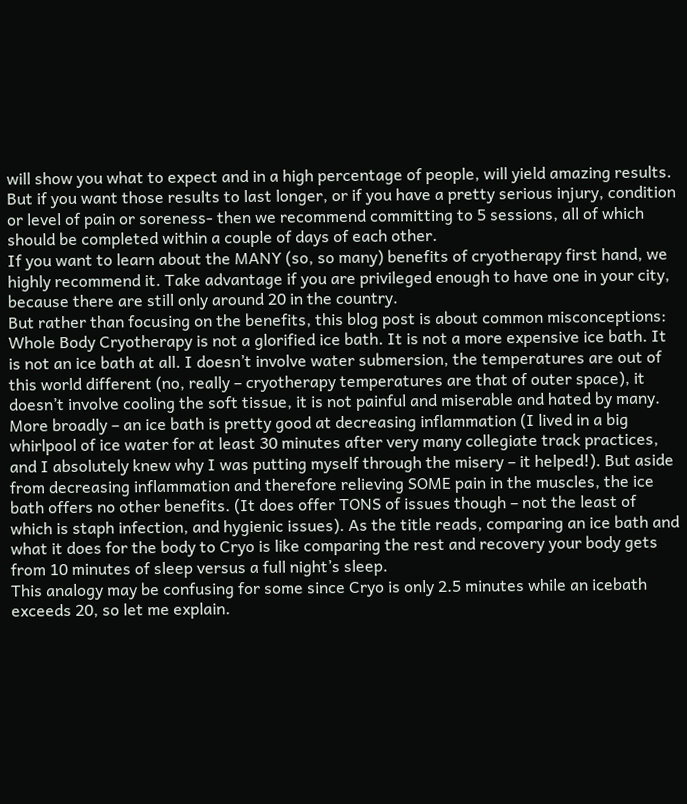will show you what to expect and in a high percentage of people, will yield amazing results. But if you want those results to last longer, or if you have a pretty serious injury, condition or level of pain or soreness- then we recommend committing to 5 sessions, all of which should be completed within a couple of days of each other.
If you want to learn about the MANY (so, so many) benefits of cryotherapy first hand, we highly recommend it. Take advantage if you are privileged enough to have one in your city, because there are still only around 20 in the country.
But rather than focusing on the benefits, this blog post is about common misconceptions:
Whole Body Cryotherapy is not a glorified ice bath. It is not a more expensive ice bath. It is not an ice bath at all. I doesn’t involve water submersion, the temperatures are out of this world different (no, really – cryotherapy temperatures are that of outer space), it doesn’t involve cooling the soft tissue, it is not painful and miserable and hated by many. More broadly – an ice bath is pretty good at decreasing inflammation (I lived in a big whirlpool of ice water for at least 30 minutes after very many collegiate track practices, and I absolutely knew why I was putting myself through the misery – it helped!). But aside from decreasing inflammation and therefore relieving SOME pain in the muscles, the ice bath offers no other benefits. (It does offer TONS of issues though – not the least of which is staph infection, and hygienic issues). As the title reads, comparing an ice bath and what it does for the body to Cryo is like comparing the rest and recovery your body gets from 10 minutes of sleep versus a full night’s sleep.
This analogy may be confusing for some since Cryo is only 2.5 minutes while an icebath exceeds 20, so let me explain.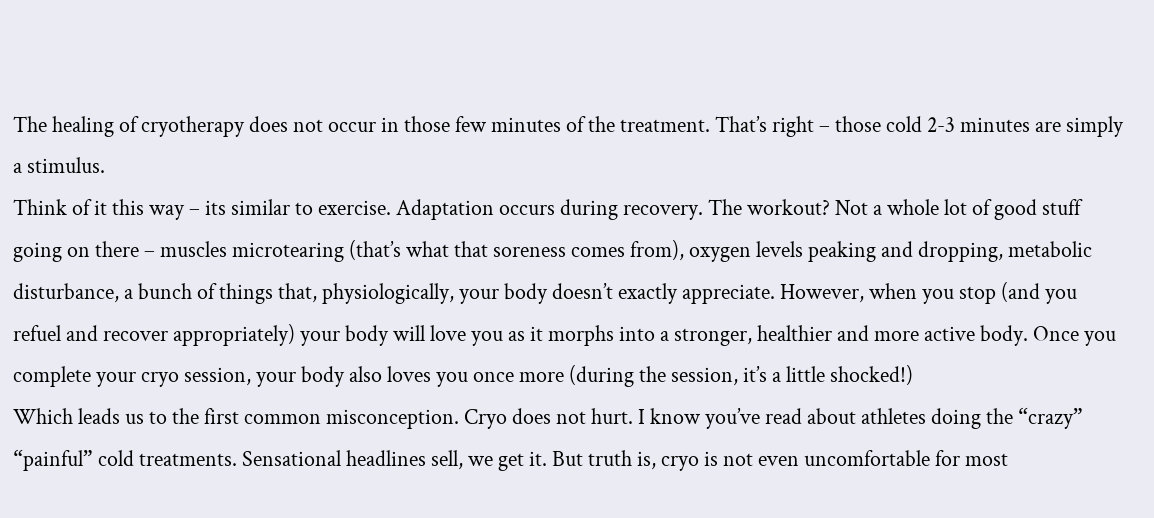The healing of cryotherapy does not occur in those few minutes of the treatment. That’s right – those cold 2-3 minutes are simply a stimulus.
Think of it this way – its similar to exercise. Adaptation occurs during recovery. The workout? Not a whole lot of good stuff going on there – muscles microtearing (that’s what that soreness comes from), oxygen levels peaking and dropping, metabolic disturbance, a bunch of things that, physiologically, your body doesn’t exactly appreciate. However, when you stop (and you refuel and recover appropriately) your body will love you as it morphs into a stronger, healthier and more active body. Once you complete your cryo session, your body also loves you once more (during the session, it’s a little shocked!)
Which leads us to the first common misconception. Cryo does not hurt. I know you’ve read about athletes doing the “crazy” “painful” cold treatments. Sensational headlines sell, we get it. But truth is, cryo is not even uncomfortable for most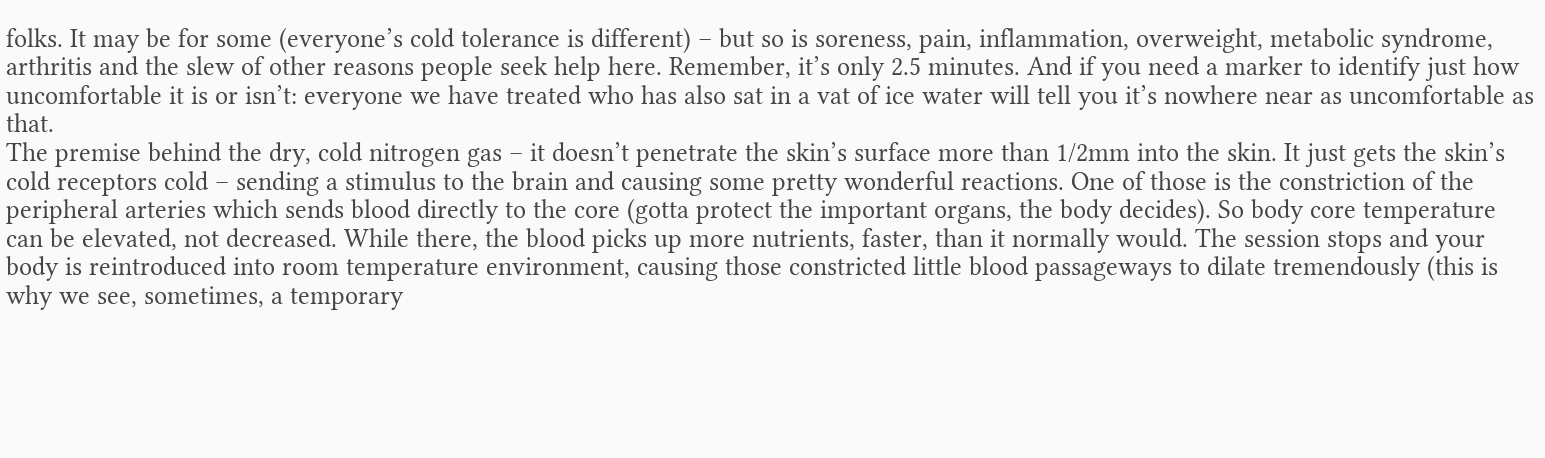folks. It may be for some (everyone’s cold tolerance is different) – but so is soreness, pain, inflammation, overweight, metabolic syndrome, arthritis and the slew of other reasons people seek help here. Remember, it’s only 2.5 minutes. And if you need a marker to identify just how uncomfortable it is or isn’t: everyone we have treated who has also sat in a vat of ice water will tell you it’s nowhere near as uncomfortable as that.
The premise behind the dry, cold nitrogen gas – it doesn’t penetrate the skin’s surface more than 1/2mm into the skin. It just gets the skin’s cold receptors cold – sending a stimulus to the brain and causing some pretty wonderful reactions. One of those is the constriction of the peripheral arteries which sends blood directly to the core (gotta protect the important organs, the body decides). So body core temperature can be elevated, not decreased. While there, the blood picks up more nutrients, faster, than it normally would. The session stops and your body is reintroduced into room temperature environment, causing those constricted little blood passageways to dilate tremendously (this is why we see, sometimes, a temporary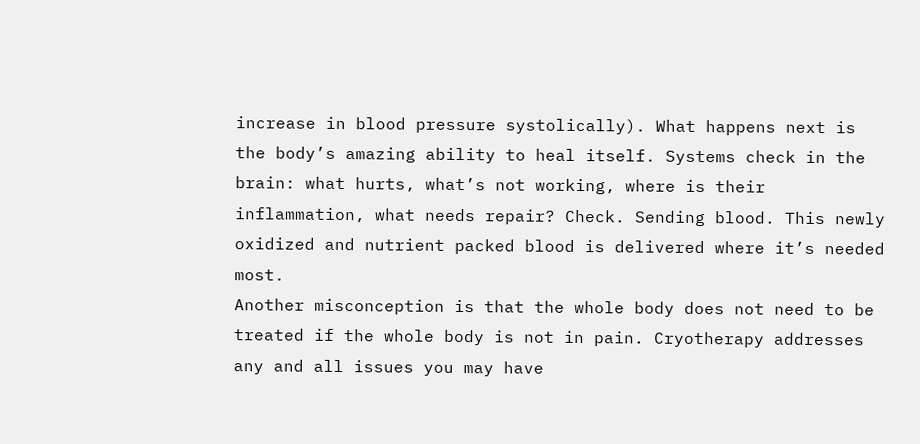increase in blood pressure systolically). What happens next is the body’s amazing ability to heal itself. Systems check in the brain: what hurts, what’s not working, where is their inflammation, what needs repair? Check. Sending blood. This newly oxidized and nutrient packed blood is delivered where it’s needed most.
Another misconception is that the whole body does not need to be treated if the whole body is not in pain. Cryotherapy addresses any and all issues you may have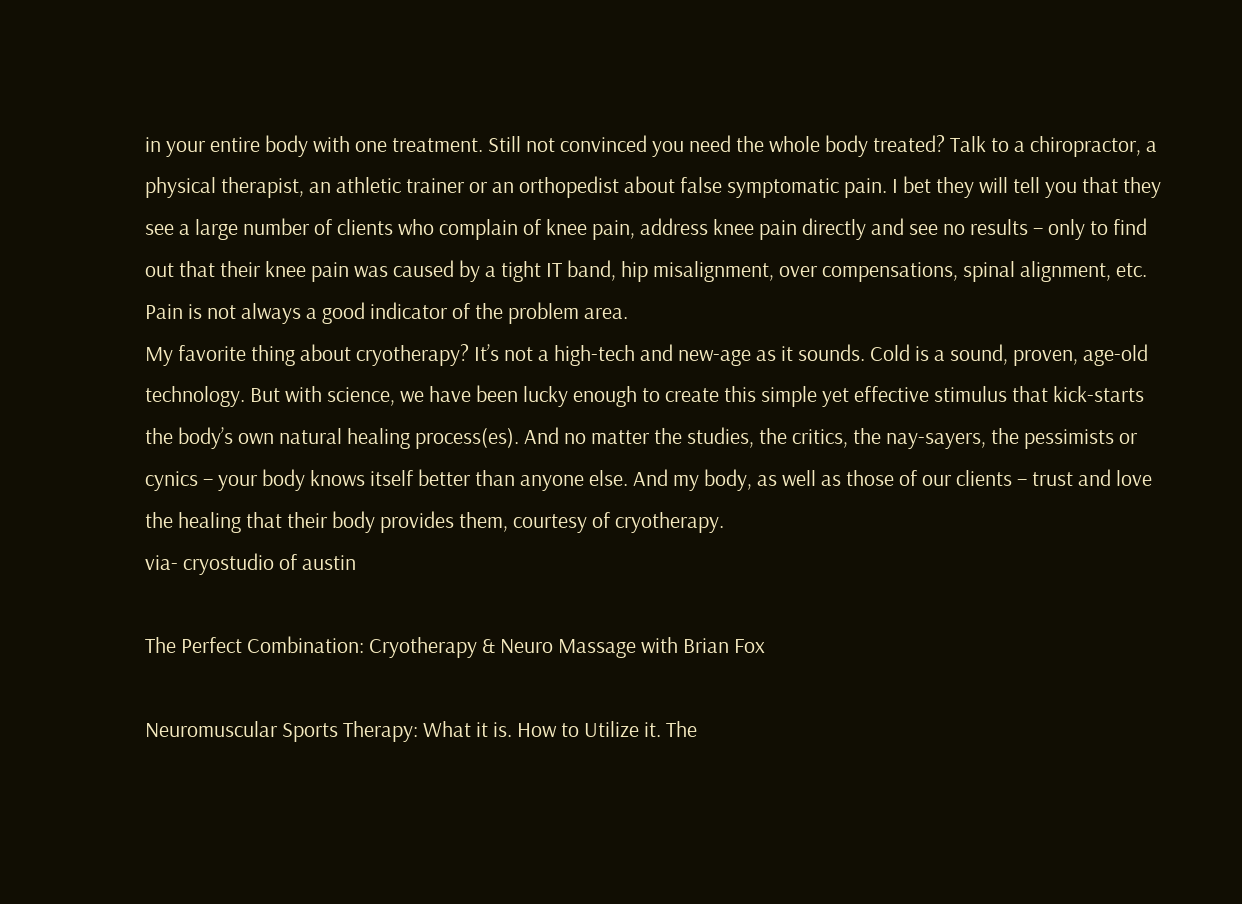in your entire body with one treatment. Still not convinced you need the whole body treated? Talk to a chiropractor, a physical therapist, an athletic trainer or an orthopedist about false symptomatic pain. I bet they will tell you that they see a large number of clients who complain of knee pain, address knee pain directly and see no results – only to find out that their knee pain was caused by a tight IT band, hip misalignment, over compensations, spinal alignment, etc. Pain is not always a good indicator of the problem area.
My favorite thing about cryotherapy? It’s not a high-tech and new-age as it sounds. Cold is a sound, proven, age-old technology. But with science, we have been lucky enough to create this simple yet effective stimulus that kick-starts the body’s own natural healing process(es). And no matter the studies, the critics, the nay-sayers, the pessimists or cynics – your body knows itself better than anyone else. And my body, as well as those of our clients – trust and love the healing that their body provides them, courtesy of cryotherapy.
via- cryostudio of austin

The Perfect Combination: Cryotherapy & Neuro Massage with Brian Fox

Neuromuscular Sports Therapy: What it is. How to Utilize it. The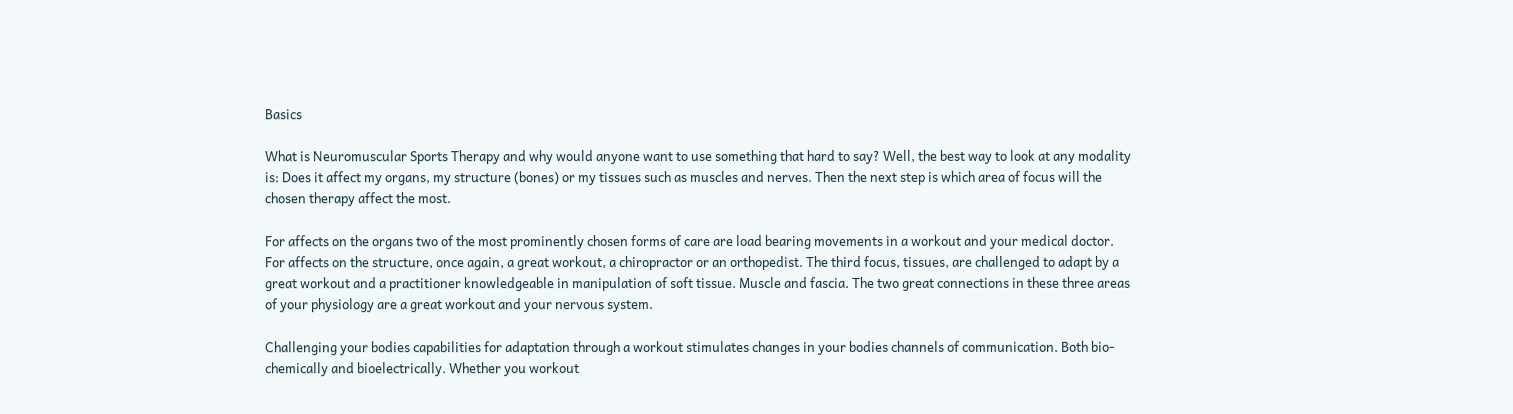Basics

What is Neuromuscular Sports Therapy and why would anyone want to use something that hard to say? Well, the best way to look at any modality is: Does it affect my organs, my structure (bones) or my tissues such as muscles and nerves. Then the next step is which area of focus will the chosen therapy affect the most.

For affects on the organs two of the most prominently chosen forms of care are load bearing movements in a workout and your medical doctor. For affects on the structure, once again, a great workout, a chiropractor or an orthopedist. The third focus, tissues, are challenged to adapt by a great workout and a practitioner knowledgeable in manipulation of soft tissue. Muscle and fascia. The two great connections in these three areas of your physiology are a great workout and your nervous system.

Challenging your bodies capabilities for adaptation through a workout stimulates changes in your bodies channels of communication. Both bio-chemically and bioelectrically. Whether you workout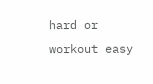hard or workout easy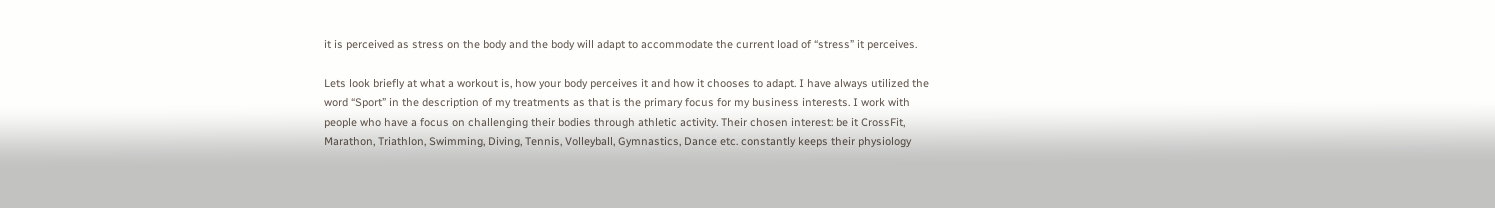it is perceived as stress on the body and the body will adapt to accommodate the current load of “stress” it perceives.

Lets look briefly at what a workout is, how your body perceives it and how it chooses to adapt. I have always utilized the word “Sport” in the description of my treatments as that is the primary focus for my business interests. I work with people who have a focus on challenging their bodies through athletic activity. Their chosen interest: be it CrossFit, Marathon, Triathlon, Swimming, Diving, Tennis, Volleyball, Gymnastics, Dance etc. constantly keeps their physiology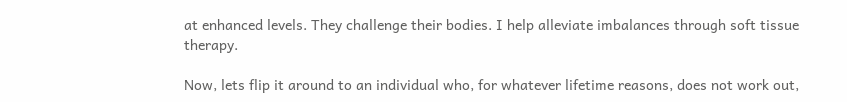at enhanced levels. They challenge their bodies. I help alleviate imbalances through soft tissue therapy.

Now, lets flip it around to an individual who, for whatever lifetime reasons, does not work out,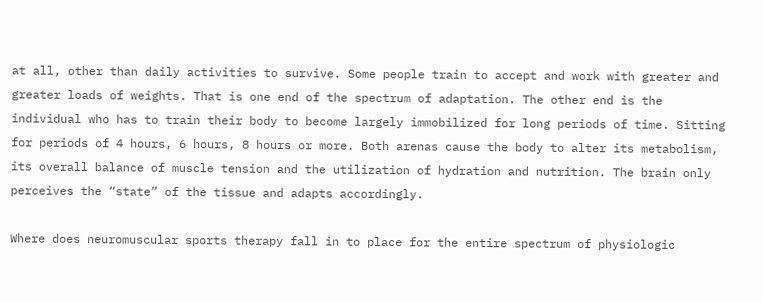at all, other than daily activities to survive. Some people train to accept and work with greater and greater loads of weights. That is one end of the spectrum of adaptation. The other end is the individual who has to train their body to become largely immobilized for long periods of time. Sitting for periods of 4 hours, 6 hours, 8 hours or more. Both arenas cause the body to alter its metabolism, its overall balance of muscle tension and the utilization of hydration and nutrition. The brain only perceives the “state” of the tissue and adapts accordingly.

Where does neuromuscular sports therapy fall in to place for the entire spectrum of physiologic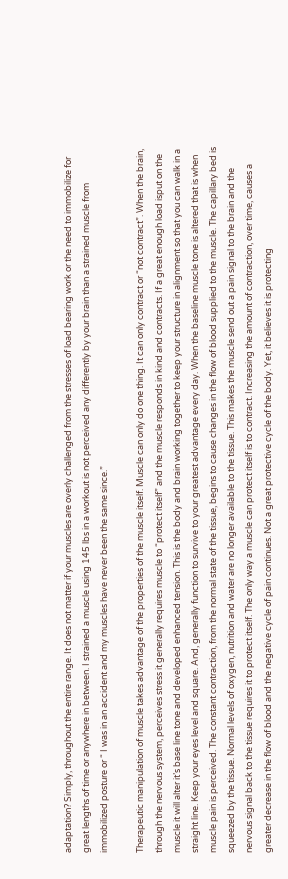adaptation? Simply, throughout the entire range. It does not matter if your muscles are overly challenged from the stresses of load bearing work or the need to immobilize for great lengths of time or anywhere in between. I strained a muscle using 145 lbs in a workout is not perceived any differently by your brain than a strained muscle from immobilized posture or “ I was in an accident and my muscles have never been the same since.”

Therapeutic manipulation of muscle takes advantage of the properties of the muscle itself. Muscle can only do one thing. It can only contract or “not contract”. When the brain, through the nervous system, perceives stress it generally requires muscle to “protect itself” and the muscle responds in kind and contracts. If a great enough load isput on the muscle it will alter it’s base line tone and developed enhanced tension. This is the body and brain working together to keep your structure in alignment so that you can walk in a straight line. Keep your eyes level and square. And, generally function to survive to your greatest advantage every day. When the baseline muscle tone is altered that is when muscle pain is perceived. The constant contraction, from the normal state of the tissue, begins to cause changes in the flow of blood supplied to the muscle. The capillary bed is squeezed by the tissue. Normal levels of oxygen, nutrition and water are no longer available to the tissue. This makes the muscle send out a pain signal to the brain and the nervous signal back to the tissue requires it to protect itself. The only way a muscle can protect itself is to contract. Increasing the amount of contraction, over time, causes a greater decrease in the flow of blood and the negative cycle of pain continues. Not a great protective cycle of the body. Yet, it believes it is protecting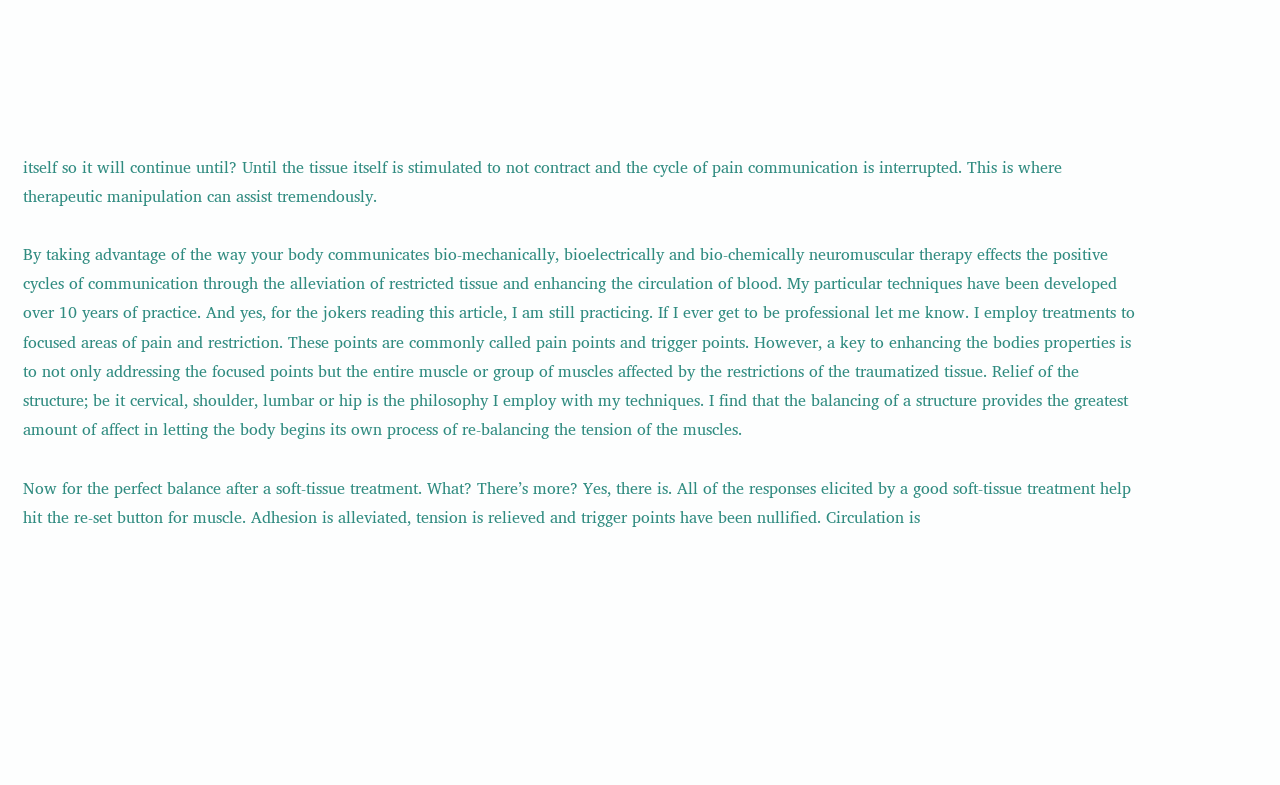itself so it will continue until? Until the tissue itself is stimulated to not contract and the cycle of pain communication is interrupted. This is where therapeutic manipulation can assist tremendously.

By taking advantage of the way your body communicates bio-mechanically, bioelectrically and bio-chemically neuromuscular therapy effects the positive cycles of communication through the alleviation of restricted tissue and enhancing the circulation of blood. My particular techniques have been developed over 10 years of practice. And yes, for the jokers reading this article, I am still practicing. If I ever get to be professional let me know. I employ treatments to focused areas of pain and restriction. These points are commonly called pain points and trigger points. However, a key to enhancing the bodies properties is to not only addressing the focused points but the entire muscle or group of muscles affected by the restrictions of the traumatized tissue. Relief of the structure; be it cervical, shoulder, lumbar or hip is the philosophy I employ with my techniques. I find that the balancing of a structure provides the greatest amount of affect in letting the body begins its own process of re-balancing the tension of the muscles.

Now for the perfect balance after a soft-tissue treatment. What? There’s more? Yes, there is. All of the responses elicited by a good soft-tissue treatment help hit the re-set button for muscle. Adhesion is alleviated, tension is relieved and trigger points have been nullified. Circulation is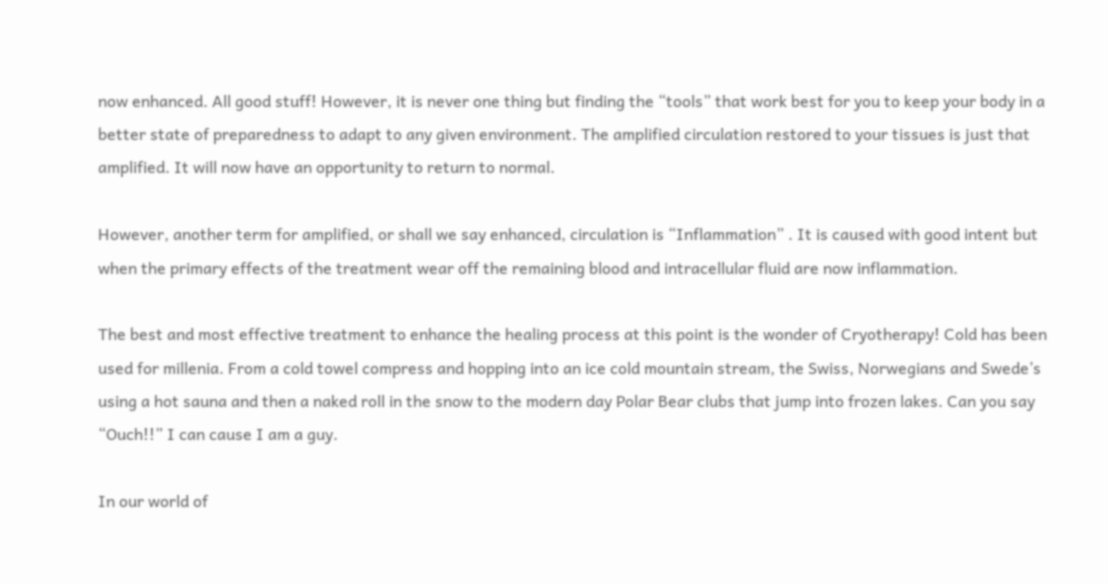now enhanced. All good stuff! However, it is never one thing but finding the “tools” that work best for you to keep your body in a better state of preparedness to adapt to any given environment. The amplified circulation restored to your tissues is just that amplified. It will now have an opportunity to return to normal.

However, another term for amplified, or shall we say enhanced, circulation is “Inflammation” . It is caused with good intent but when the primary effects of the treatment wear off the remaining blood and intracellular fluid are now inflammation.

The best and most effective treatment to enhance the healing process at this point is the wonder of Cryotherapy! Cold has been used for millenia. From a cold towel compress and hopping into an ice cold mountain stream, the Swiss, Norwegians and Swede’s using a hot sauna and then a naked roll in the snow to the modern day Polar Bear clubs that jump into frozen lakes. Can you say “Ouch!!” I can cause I am a guy.

In our world of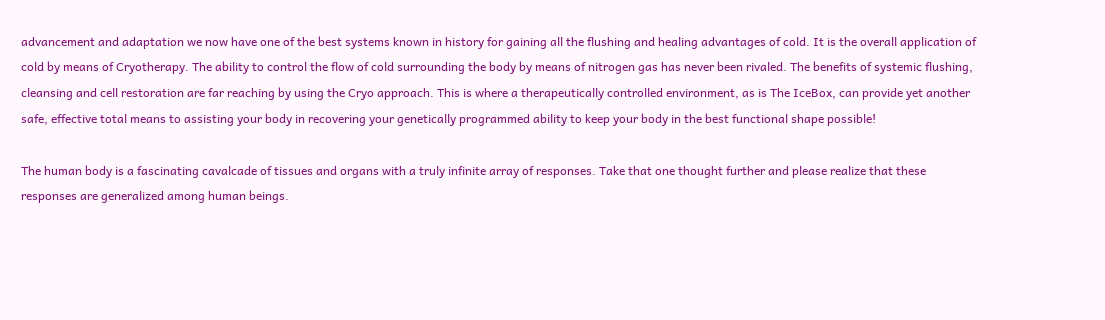advancement and adaptation we now have one of the best systems known in history for gaining all the flushing and healing advantages of cold. It is the overall application of cold by means of Cryotherapy. The ability to control the flow of cold surrounding the body by means of nitrogen gas has never been rivaled. The benefits of systemic flushing, cleansing and cell restoration are far reaching by using the Cryo approach. This is where a therapeutically controlled environment, as is The IceBox, can provide yet another safe, effective total means to assisting your body in recovering your genetically programmed ability to keep your body in the best functional shape possible!

The human body is a fascinating cavalcade of tissues and organs with a truly infinite array of responses. Take that one thought further and please realize that these responses are generalized among human beings.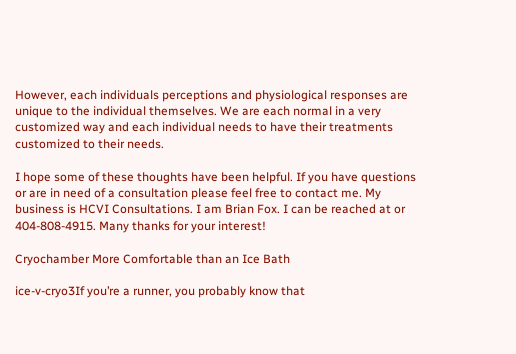However, each individuals perceptions and physiological responses are unique to the individual themselves. We are each normal in a very customized way and each individual needs to have their treatments customized to their needs.

I hope some of these thoughts have been helpful. If you have questions or are in need of a consultation please feel free to contact me. My business is HCVI Consultations. I am Brian Fox. I can be reached at or 404-808-4915. Many thanks for your interest!

Cryochamber More Comfortable than an Ice Bath

ice-v-cryo3If you’re a runner, you probably know that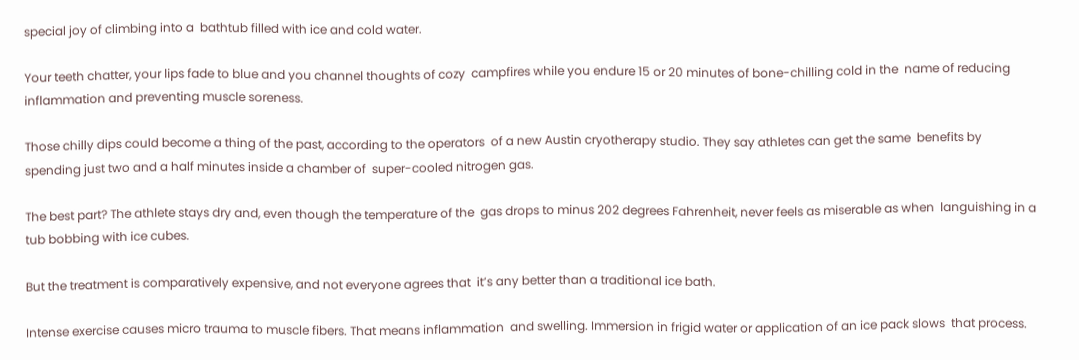special joy of climbing into a  bathtub filled with ice and cold water.

Your teeth chatter, your lips fade to blue and you channel thoughts of cozy  campfires while you endure 15 or 20 minutes of bone-chilling cold in the  name of reducing inflammation and preventing muscle soreness.

Those chilly dips could become a thing of the past, according to the operators  of a new Austin cryotherapy studio. They say athletes can get the same  benefits by spending just two and a half minutes inside a chamber of  super-cooled nitrogen gas.

The best part? The athlete stays dry and, even though the temperature of the  gas drops to minus 202 degrees Fahrenheit, never feels as miserable as when  languishing in a tub bobbing with ice cubes.

But the treatment is comparatively expensive, and not everyone agrees that  it’s any better than a traditional ice bath.

Intense exercise causes micro trauma to muscle fibers. That means inflammation  and swelling. Immersion in frigid water or application of an ice pack slows  that process.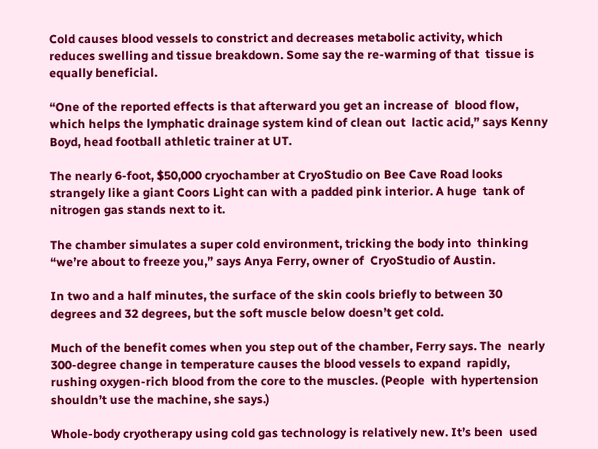Cold causes blood vessels to constrict and decreases metabolic activity, which  reduces swelling and tissue breakdown. Some say the re-warming of that  tissue is equally beneficial.

“One of the reported effects is that afterward you get an increase of  blood flow, which helps the lymphatic drainage system kind of clean out  lactic acid,” says Kenny Boyd, head football athletic trainer at UT.

The nearly 6-foot, $50,000 cryochamber at CryoStudio on Bee Cave Road looks  strangely like a giant Coors Light can with a padded pink interior. A huge  tank of nitrogen gas stands next to it.

The chamber simulates a super cold environment, tricking the body into  thinking “we’re about to freeze you,” says Anya Ferry, owner of  CryoStudio of Austin.

In two and a half minutes, the surface of the skin cools briefly to between 30  degrees and 32 degrees, but the soft muscle below doesn’t get cold.

Much of the benefit comes when you step out of the chamber, Ferry says. The  nearly 300-degree change in temperature causes the blood vessels to expand  rapidly, rushing oxygen-rich blood from the core to the muscles. (People  with hypertension shouldn’t use the machine, she says.)

Whole-body cryotherapy using cold gas technology is relatively new. It’s been  used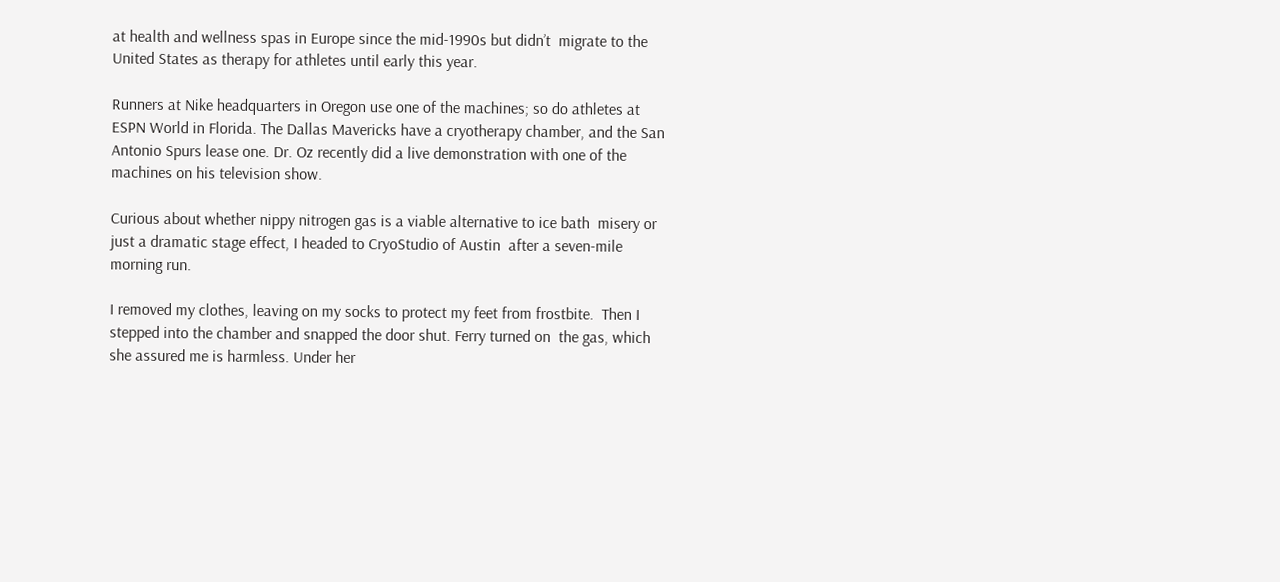at health and wellness spas in Europe since the mid-1990s but didn’t  migrate to the United States as therapy for athletes until early this year.

Runners at Nike headquarters in Oregon use one of the machines; so do athletes at ESPN World in Florida. The Dallas Mavericks have a cryotherapy chamber, and the San Antonio Spurs lease one. Dr. Oz recently did a live demonstration with one of the machines on his television show.

Curious about whether nippy nitrogen gas is a viable alternative to ice bath  misery or just a dramatic stage effect, I headed to CryoStudio of Austin  after a seven-mile morning run.

I removed my clothes, leaving on my socks to protect my feet from frostbite.  Then I stepped into the chamber and snapped the door shut. Ferry turned on  the gas, which she assured me is harmless. Under her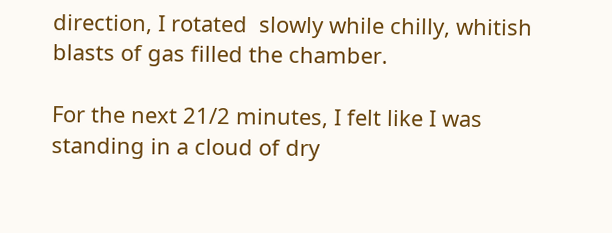direction, I rotated  slowly while chilly, whitish blasts of gas filled the chamber.

For the next 21/2 minutes, I felt like I was standing in a cloud of dry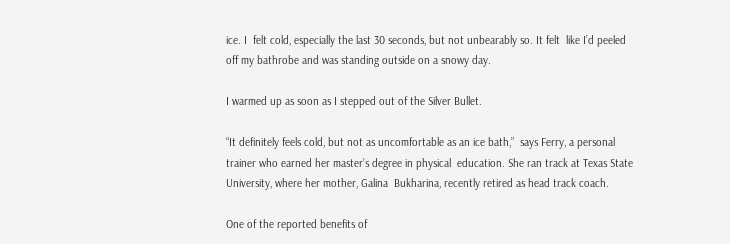ice. I  felt cold, especially the last 30 seconds, but not unbearably so. It felt  like I’d peeled off my bathrobe and was standing outside on a snowy day.

I warmed up as soon as I stepped out of the Silver Bullet.

“It definitely feels cold, but not as uncomfortable as an ice bath,”  says Ferry, a personal trainer who earned her master’s degree in physical  education. She ran track at Texas State University, where her mother, Galina  Bukharina, recently retired as head track coach.

One of the reported benefits of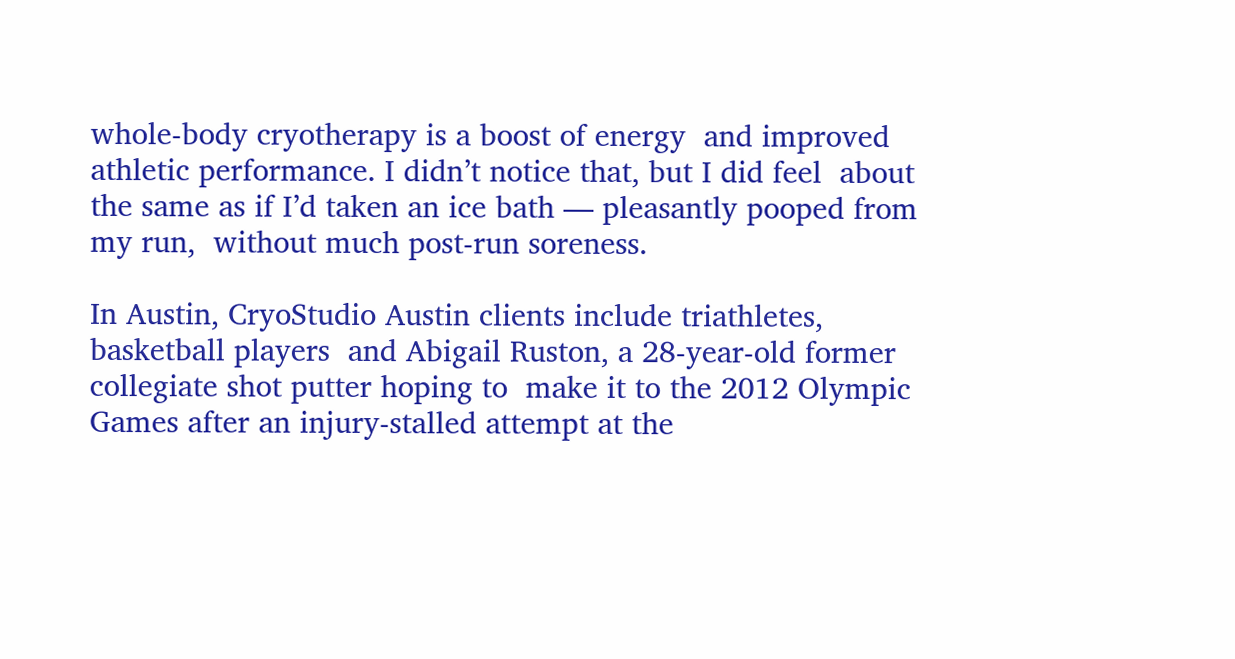whole-body cryotherapy is a boost of energy  and improved athletic performance. I didn’t notice that, but I did feel  about the same as if I’d taken an ice bath — pleasantly pooped from my run,  without much post-run soreness.

In Austin, CryoStudio Austin clients include triathletes, basketball players  and Abigail Ruston, a 28-year-old former collegiate shot putter hoping to  make it to the 2012 Olympic Games after an injury-stalled attempt at the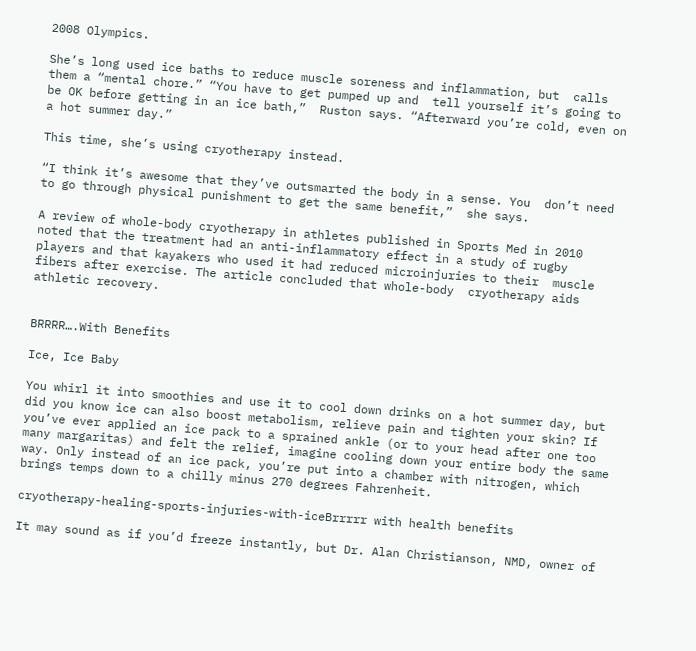2008 Olympics.

She’s long used ice baths to reduce muscle soreness and inflammation, but  calls them a “mental chore.” “You have to get pumped up and  tell yourself it’s going to be OK before getting in an ice bath,”  Ruston says. “Afterward you’re cold, even on a hot summer day.”

This time, she’s using cryotherapy instead.

“I think it’s awesome that they’ve outsmarted the body in a sense. You  don’t need to go through physical punishment to get the same benefit,”  she says.

A review of whole-body cryotherapy in athletes published in Sports Med in 2010  noted that the treatment had an anti-inflammatory effect in a study of rugby  players and that kayakers who used it had reduced microinjuries to their  muscle fibers after exercise. The article concluded that whole-body  cryotherapy aids athletic recovery.


BRRRR….With Benefits

Ice, Ice Baby

You whirl it into smoothies and use it to cool down drinks on a hot summer day, but did you know ice can also boost metabolism, relieve pain and tighten your skin? If you’ve ever applied an ice pack to a sprained ankle (or to your head after one too many margaritas) and felt the relief, imagine cooling down your entire body the same way. Only instead of an ice pack, you’re put into a chamber with nitrogen, which brings temps down to a chilly minus 270 degrees Fahrenheit.

cryotherapy-healing-sports-injuries-with-iceBrrrrr with health benefits

It may sound as if you’d freeze instantly, but Dr. Alan Christianson, NMD, owner of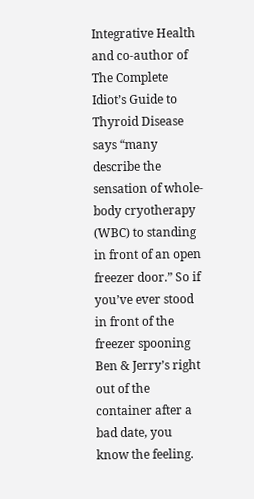Integrative Health and co-author of The Complete Idiot’s Guide to Thyroid Disease says “many describe the sensation of whole-body cryotherapy (WBC) to standing in front of an open freezer door.” So if you’ve ever stood in front of the freezer spooning Ben & Jerry’s right out of the container after a bad date, you know the feeling.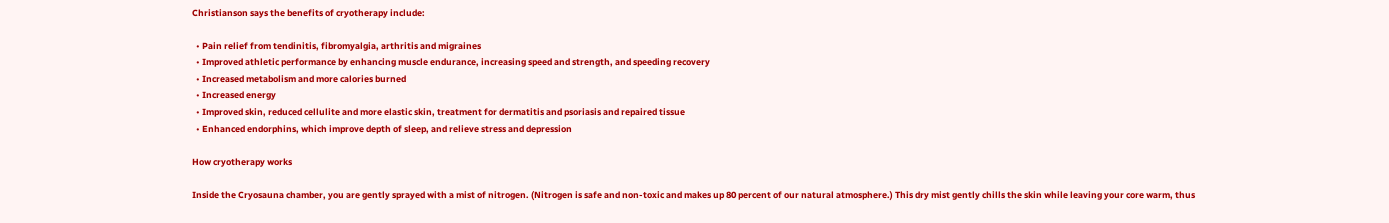Christianson says the benefits of cryotherapy include:

  • Pain relief from tendinitis, fibromyalgia, arthritis and migraines
  • Improved athletic performance by enhancing muscle endurance, increasing speed and strength, and speeding recovery
  • Increased metabolism and more calories burned
  • Increased energy
  • Improved skin, reduced cellulite and more elastic skin, treatment for dermatitis and psoriasis and repaired tissue
  • Enhanced endorphins, which improve depth of sleep, and relieve stress and depression

How cryotherapy works

Inside the Cryosauna chamber, you are gently sprayed with a mist of nitrogen. (Nitrogen is safe and non-toxic and makes up 80 percent of our natural atmosphere.) This dry mist gently chills the skin while leaving your core warm, thus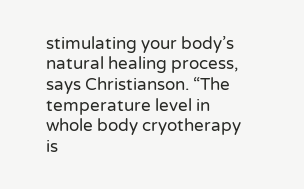stimulating your body’s natural healing process, says Christianson. “The temperature level in whole body cryotherapy is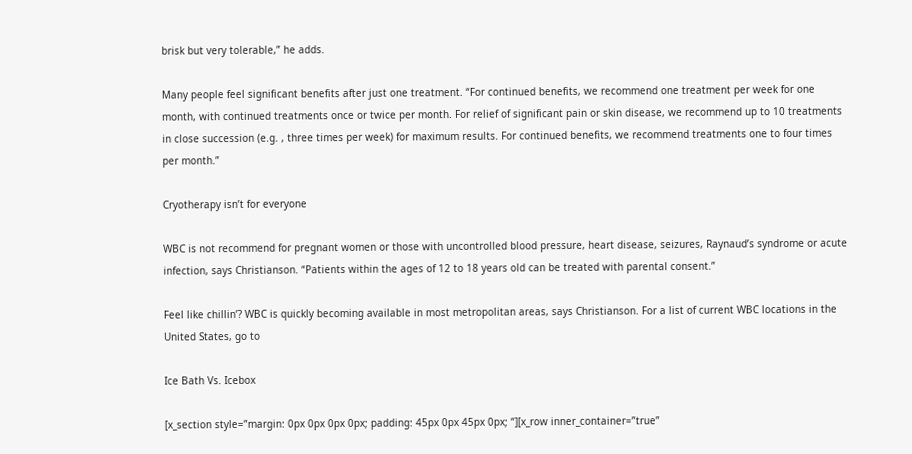brisk but very tolerable,” he adds.

Many people feel significant benefits after just one treatment. “For continued benefits, we recommend one treatment per week for one month, with continued treatments once or twice per month. For relief of significant pain or skin disease, we recommend up to 10 treatments in close succession (e.g. , three times per week) for maximum results. For continued benefits, we recommend treatments one to four times per month.”

Cryotherapy isn’t for everyone

WBC is not recommend for pregnant women or those with uncontrolled blood pressure, heart disease, seizures, Raynaud’s syndrome or acute infection, says Christianson. “Patients within the ages of 12 to 18 years old can be treated with parental consent.”

Feel like chillin’? WBC is quickly becoming available in most metropolitan areas, says Christianson. For a list of current WBC locations in the United States, go to

Ice Bath Vs. Icebox

[x_section style=”margin: 0px 0px 0px 0px; padding: 45px 0px 45px 0px; “][x_row inner_container=”true”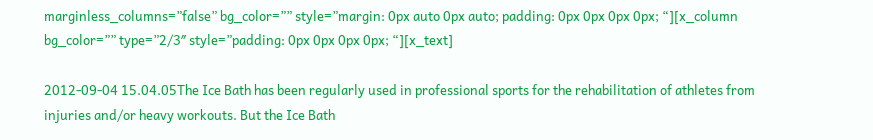marginless_columns=”false” bg_color=”” style=”margin: 0px auto 0px auto; padding: 0px 0px 0px 0px; “][x_column bg_color=”” type=”2/3″ style=”padding: 0px 0px 0px 0px; “][x_text]

2012-09-04 15.04.05The Ice Bath has been regularly used in professional sports for the rehabilitation of athletes from injuries and/or heavy workouts. But the Ice Bath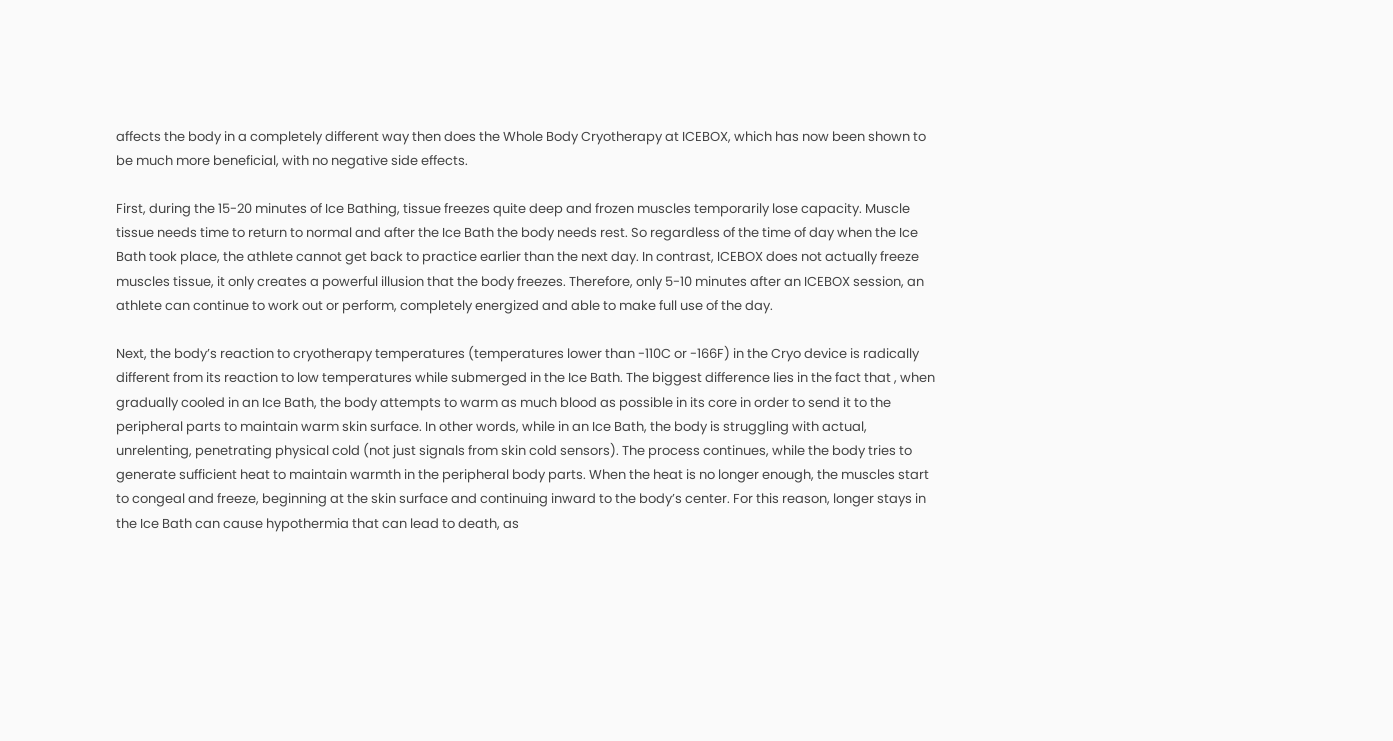affects the body in a completely different way then does the Whole Body Cryotherapy at ICEBOX, which has now been shown to be much more beneficial, with no negative side effects.

First, during the 15-20 minutes of Ice Bathing, tissue freezes quite deep and frozen muscles temporarily lose capacity. Muscle tissue needs time to return to normal and after the Ice Bath the body needs rest. So regardless of the time of day when the Ice Bath took place, the athlete cannot get back to practice earlier than the next day. In contrast, ICEBOX does not actually freeze muscles tissue, it only creates a powerful illusion that the body freezes. Therefore, only 5-10 minutes after an ICEBOX session, an athlete can continue to work out or perform, completely energized and able to make full use of the day.

Next, the body’s reaction to cryotherapy temperatures (temperatures lower than -110C or -166F) in the Cryo device is radically different from its reaction to low temperatures while submerged in the Ice Bath. The biggest difference lies in the fact that , when gradually cooled in an Ice Bath, the body attempts to warm as much blood as possible in its core in order to send it to the peripheral parts to maintain warm skin surface. In other words, while in an Ice Bath, the body is struggling with actual, unrelenting, penetrating physical cold (not just signals from skin cold sensors). The process continues, while the body tries to generate sufficient heat to maintain warmth in the peripheral body parts. When the heat is no longer enough, the muscles start to congeal and freeze, beginning at the skin surface and continuing inward to the body’s center. For this reason, longer stays in the Ice Bath can cause hypothermia that can lead to death, as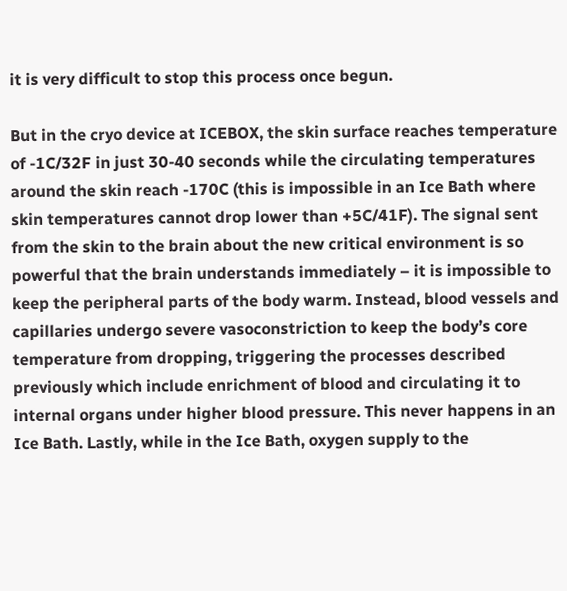it is very difficult to stop this process once begun.

But in the cryo device at ICEBOX, the skin surface reaches temperature of -1C/32F in just 30-40 seconds while the circulating temperatures around the skin reach -170C (this is impossible in an Ice Bath where skin temperatures cannot drop lower than +5C/41F). The signal sent from the skin to the brain about the new critical environment is so powerful that the brain understands immediately – it is impossible to keep the peripheral parts of the body warm. Instead, blood vessels and capillaries undergo severe vasoconstriction to keep the body’s core temperature from dropping, triggering the processes described previously which include enrichment of blood and circulating it to internal organs under higher blood pressure. This never happens in an Ice Bath. Lastly, while in the Ice Bath, oxygen supply to the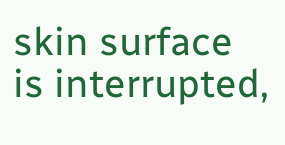skin surface is interrupted,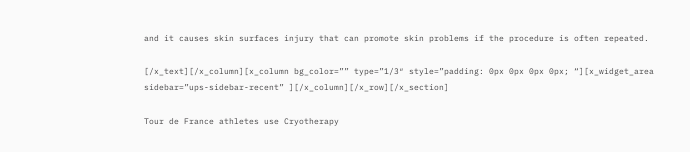and it causes skin surfaces injury that can promote skin problems if the procedure is often repeated.

[/x_text][/x_column][x_column bg_color=”” type=”1/3″ style=”padding: 0px 0px 0px 0px; “][x_widget_area sidebar=”ups-sidebar-recent” ][/x_column][/x_row][/x_section]

Tour de France athletes use Cryotherapy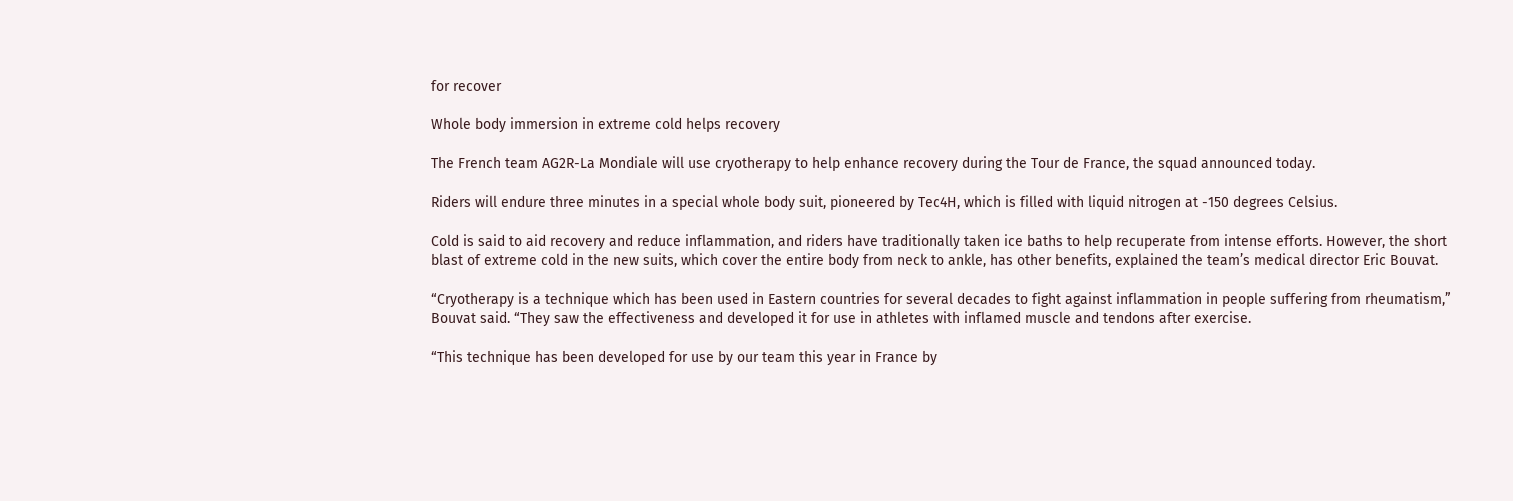for recover

Whole body immersion in extreme cold helps recovery

The French team AG2R-La Mondiale will use cryotherapy to help enhance recovery during the Tour de France, the squad announced today.

Riders will endure three minutes in a special whole body suit, pioneered by Tec4H, which is filled with liquid nitrogen at -150 degrees Celsius.

Cold is said to aid recovery and reduce inflammation, and riders have traditionally taken ice baths to help recuperate from intense efforts. However, the short blast of extreme cold in the new suits, which cover the entire body from neck to ankle, has other benefits, explained the team’s medical director Eric Bouvat.

“Cryotherapy is a technique which has been used in Eastern countries for several decades to fight against inflammation in people suffering from rheumatism,” Bouvat said. “They saw the effectiveness and developed it for use in athletes with inflamed muscle and tendons after exercise.

“This technique has been developed for use by our team this year in France by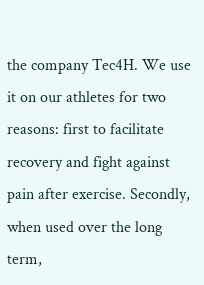the company Tec4H. We use it on our athletes for two reasons: first to facilitate recovery and fight against pain after exercise. Secondly, when used over the long term,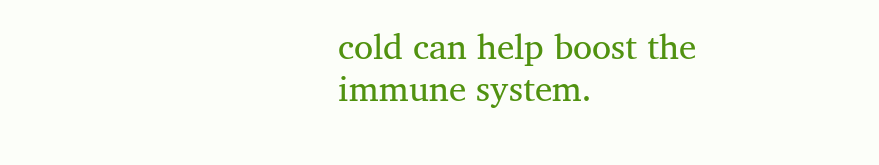cold can help boost the immune system.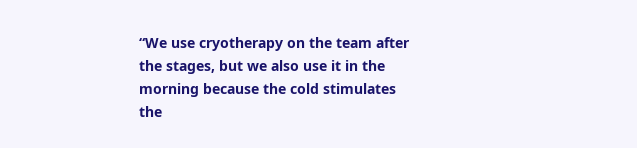“We use cryotherapy on the team after the stages, but we also use it in the morning because the cold stimulates the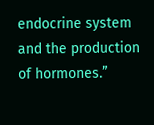endocrine system and the production of hormones.”